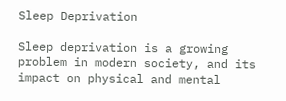Sleep Deprivation

Sleep deprivation is a growing problem in modern society, and its impact on physical and mental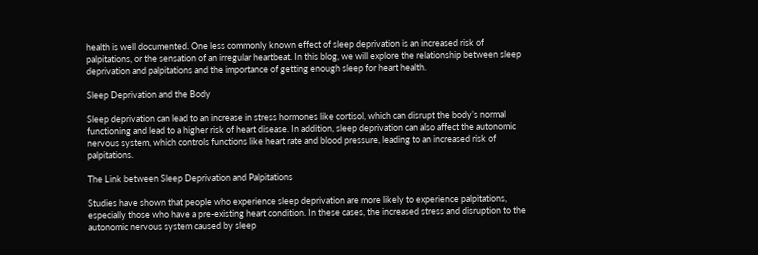health is well documented. One less commonly known effect of sleep deprivation is an increased risk of palpitations, or the sensation of an irregular heartbeat. In this blog, we will explore the relationship between sleep deprivation and palpitations and the importance of getting enough sleep for heart health.

Sleep Deprivation and the Body

Sleep deprivation can lead to an increase in stress hormones like cortisol, which can disrupt the body’s normal functioning and lead to a higher risk of heart disease. In addition, sleep deprivation can also affect the autonomic nervous system, which controls functions like heart rate and blood pressure, leading to an increased risk of palpitations.

The Link between Sleep Deprivation and Palpitations

Studies have shown that people who experience sleep deprivation are more likely to experience palpitations, especially those who have a pre-existing heart condition. In these cases, the increased stress and disruption to the autonomic nervous system caused by sleep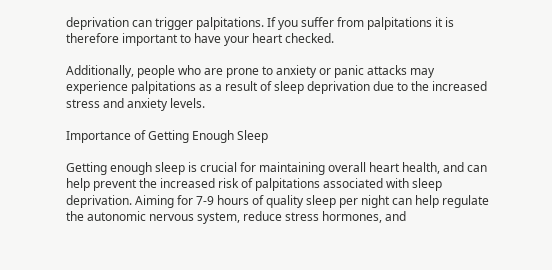deprivation can trigger palpitations. If you suffer from palpitations it is therefore important to have your heart checked.

Additionally, people who are prone to anxiety or panic attacks may experience palpitations as a result of sleep deprivation due to the increased stress and anxiety levels.

Importance of Getting Enough Sleep

Getting enough sleep is crucial for maintaining overall heart health, and can help prevent the increased risk of palpitations associated with sleep deprivation. Aiming for 7-9 hours of quality sleep per night can help regulate the autonomic nervous system, reduce stress hormones, and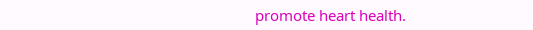promote heart health.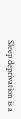Sleep deprivation is a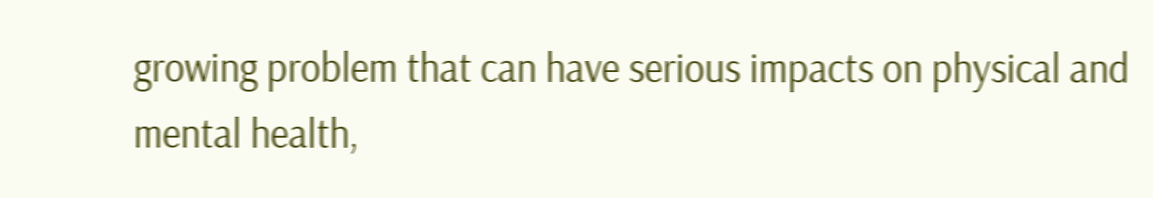growing problem that can have serious impacts on physical and mental health,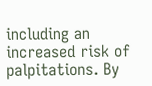including an increased risk of palpitations. By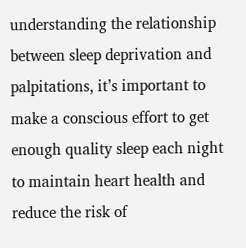understanding the relationship between sleep deprivation and palpitations, it’s important to make a conscious effort to get enough quality sleep each night to maintain heart health and reduce the risk of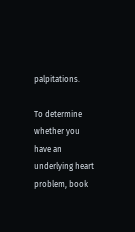palpitations.

To determine whether you have an underlying heart problem, book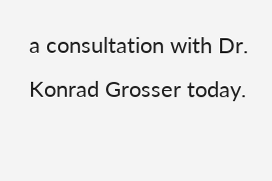a consultation with Dr. Konrad Grosser today.